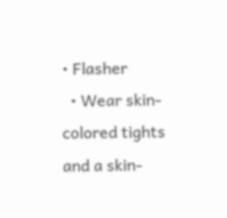• Flasher
  • Wear skin-colored tights and a skin-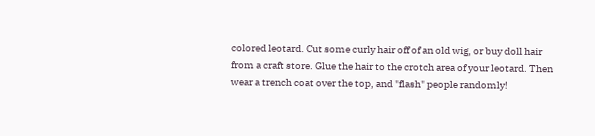colored leotard. Cut some curly hair off of an old wig, or buy doll hair from a craft store. Glue the hair to the crotch area of your leotard. Then wear a trench coat over the top, and "flash" people randomly!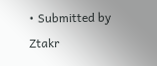• Submitted by Ztakr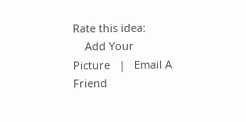Rate this idea:
    Add Your Picture   |   Email A Friend